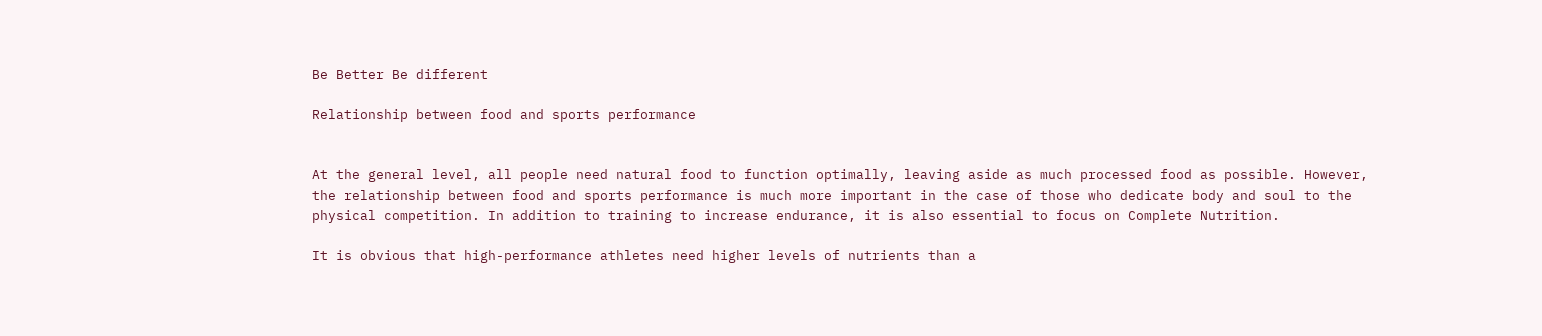Be Better Be different

Relationship between food and sports performance


At the general level, all people need natural food to function optimally, leaving aside as much processed food as possible. However, the relationship between food and sports performance is much more important in the case of those who dedicate body and soul to the physical competition. In addition to training to increase endurance, it is also essential to focus on Complete Nutrition.

It is obvious that high-performance athletes need higher levels of nutrients than a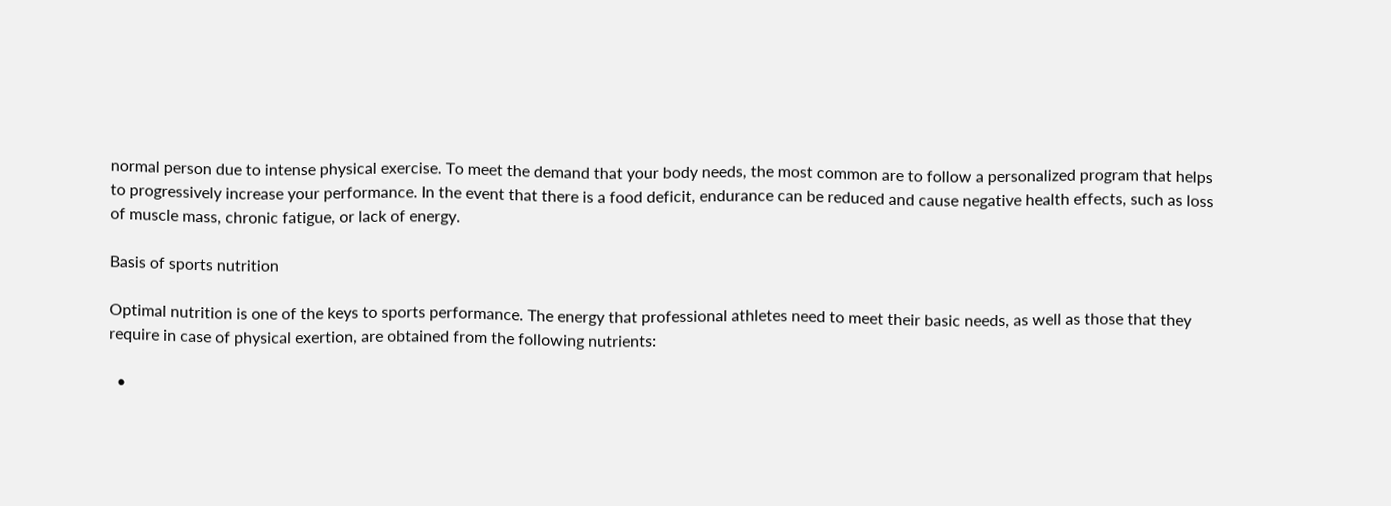normal person due to intense physical exercise. To meet the demand that your body needs, the most common are to follow a personalized program that helps to progressively increase your performance. In the event that there is a food deficit, endurance can be reduced and cause negative health effects, such as loss of muscle mass, chronic fatigue, or lack of energy.

Basis of sports nutrition

Optimal nutrition is one of the keys to sports performance. The energy that professional athletes need to meet their basic needs, as well as those that they require in case of physical exertion, are obtained from the following nutrients:

  •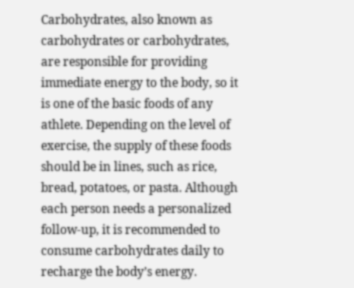Carbohydrates, also known as carbohydrates or carbohydrates, are responsible for providing immediate energy to the body, so it is one of the basic foods of any athlete. Depending on the level of exercise, the supply of these foods should be in lines, such as rice, bread, potatoes, or pasta. Although each person needs a personalized follow-up, it is recommended to consume carbohydrates daily to recharge the body’s energy.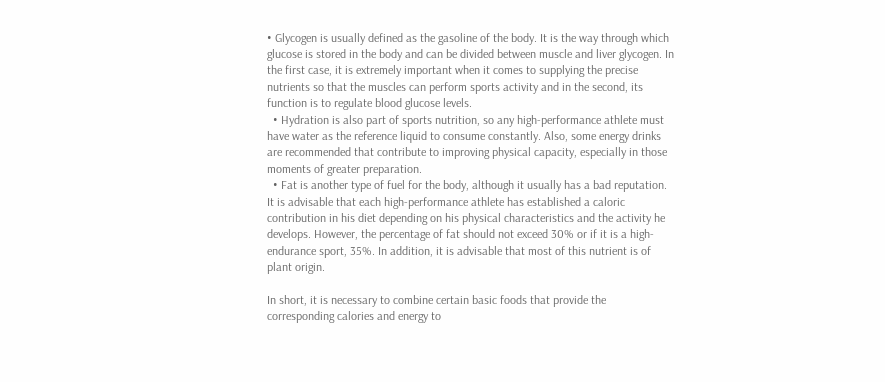• Glycogen is usually defined as the gasoline of the body. It is the way through which glucose is stored in the body and can be divided between muscle and liver glycogen. In the first case, it is extremely important when it comes to supplying the precise nutrients so that the muscles can perform sports activity and in the second, its function is to regulate blood glucose levels.
  • Hydration is also part of sports nutrition, so any high-performance athlete must have water as the reference liquid to consume constantly. Also, some energy drinks are recommended that contribute to improving physical capacity, especially in those moments of greater preparation.
  • Fat is another type of fuel for the body, although it usually has a bad reputation. It is advisable that each high-performance athlete has established a caloric contribution in his diet depending on his physical characteristics and the activity he develops. However, the percentage of fat should not exceed 30% or if it is a high-endurance sport, 35%. In addition, it is advisable that most of this nutrient is of plant origin.

In short, it is necessary to combine certain basic foods that provide the corresponding calories and energy to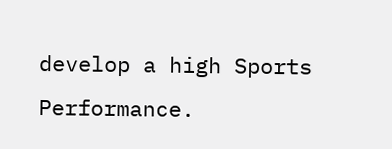develop a high Sports Performance.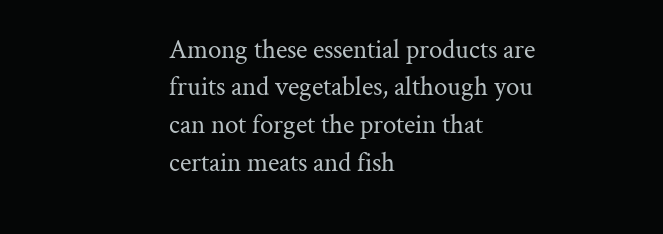Among these essential products are fruits and vegetables, although you can not forget the protein that certain meats and fish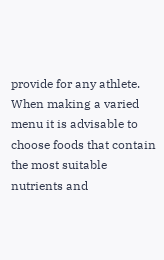provide for any athlete. When making a varied menu it is advisable to choose foods that contain the most suitable nutrients and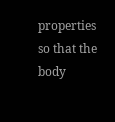properties so that the body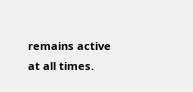remains active at all times.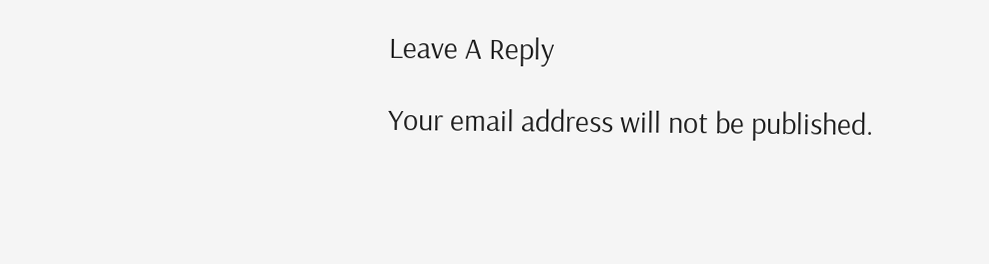Leave A Reply

Your email address will not be published.